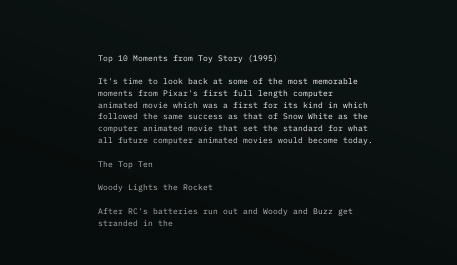Top 10 Moments from Toy Story (1995)

It's time to look back at some of the most memorable moments from Pixar's first full length computer animated movie which was a first for its kind in which followed the same success as that of Snow White as the computer animated movie that set the standard for what all future computer animated movies would become today.

The Top Ten

Woody Lights the Rocket

After RC's batteries run out and Woody and Buzz get stranded in the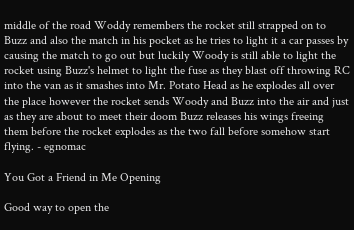middle of the road Woddy remembers the rocket still strapped on to Buzz and also the match in his pocket as he tries to light it a car passes by causing the match to go out but luckily Woody is still able to light the rocket using Buzz's helmet to light the fuse as they blast off throwing RC into the van as it smashes into Mr. Potato Head as he explodes all over the place however the rocket sends Woody and Buzz into the air and just as they are about to meet their doom Buzz releases his wings freeing them before the rocket explodes as the two fall before somehow start flying. - egnomac

You Got a Friend in Me Opening

Good way to open the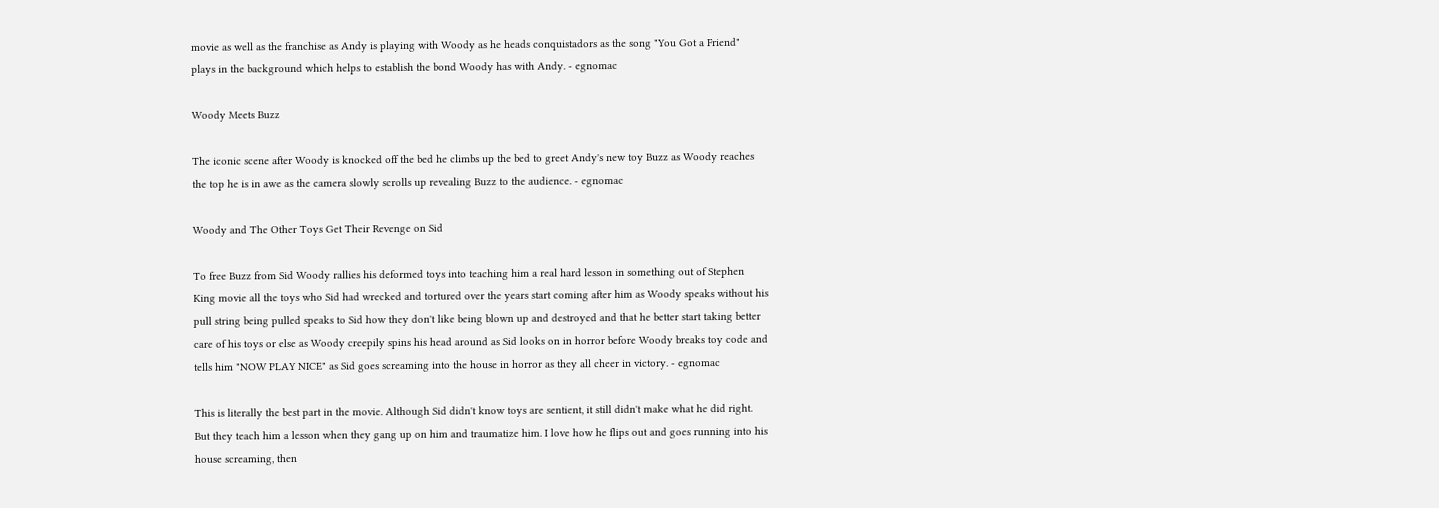movie as well as the franchise as Andy is playing with Woody as he heads conquistadors as the song "You Got a Friend" plays in the background which helps to establish the bond Woody has with Andy. - egnomac

Woody Meets Buzz

The iconic scene after Woody is knocked off the bed he climbs up the bed to greet Andy's new toy Buzz as Woody reaches the top he is in awe as the camera slowly scrolls up revealing Buzz to the audience. - egnomac

Woody and The Other Toys Get Their Revenge on Sid

To free Buzz from Sid Woody rallies his deformed toys into teaching him a real hard lesson in something out of Stephen King movie all the toys who Sid had wrecked and tortured over the years start coming after him as Woody speaks without his pull string being pulled speaks to Sid how they don't like being blown up and destroyed and that he better start taking better care of his toys or else as Woody creepily spins his head around as Sid looks on in horror before Woody breaks toy code and tells him "NOW PLAY NICE" as Sid goes screaming into the house in horror as they all cheer in victory. - egnomac

This is literally the best part in the movie. Although Sid didn't know toys are sentient, it still didn't make what he did right. But they teach him a lesson when they gang up on him and traumatize him. I love how he flips out and goes running into his house screaming, then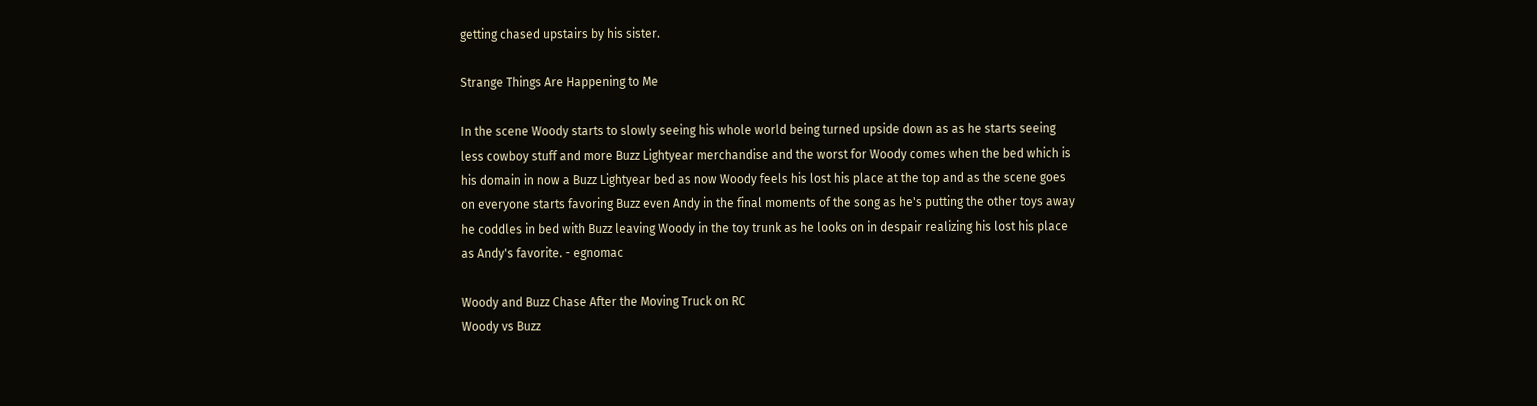getting chased upstairs by his sister.

Strange Things Are Happening to Me

In the scene Woody starts to slowly seeing his whole world being turned upside down as as he starts seeing less cowboy stuff and more Buzz Lightyear merchandise and the worst for Woody comes when the bed which is his domain in now a Buzz Lightyear bed as now Woody feels his lost his place at the top and as the scene goes on everyone starts favoring Buzz even Andy in the final moments of the song as he's putting the other toys away he coddles in bed with Buzz leaving Woody in the toy trunk as he looks on in despair realizing his lost his place as Andy's favorite. - egnomac

Woody and Buzz Chase After the Moving Truck on RC
Woody vs Buzz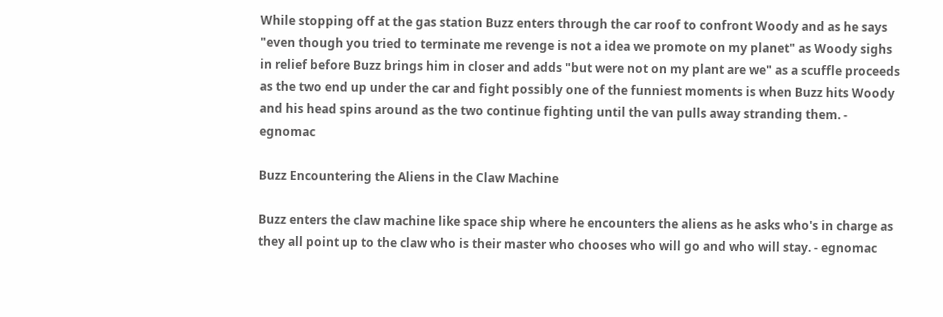While stopping off at the gas station Buzz enters through the car roof to confront Woody and as he says "even though you tried to terminate me revenge is not a idea we promote on my planet" as Woody sighs in relief before Buzz brings him in closer and adds "but were not on my plant are we" as a scuffle proceeds as the two end up under the car and fight possibly one of the funniest moments is when Buzz hits Woody and his head spins around as the two continue fighting until the van pulls away stranding them. - egnomac

Buzz Encountering the Aliens in the Claw Machine

Buzz enters the claw machine like space ship where he encounters the aliens as he asks who's in charge as they all point up to the claw who is their master who chooses who will go and who will stay. - egnomac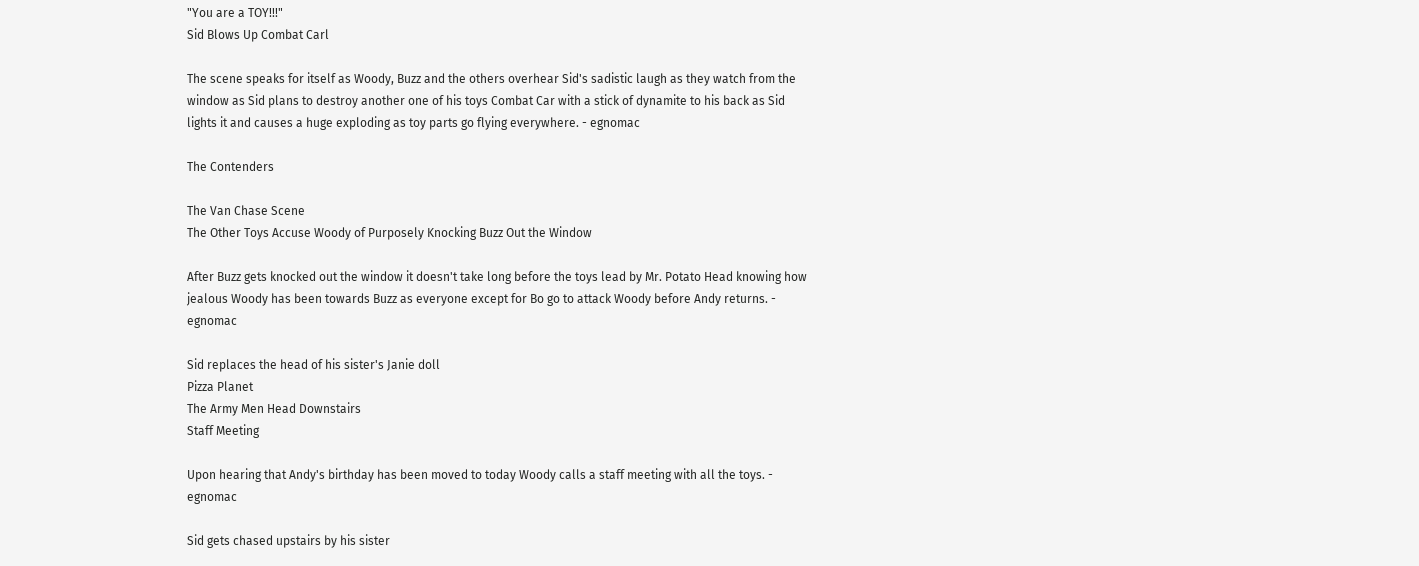"You are a TOY!!!"
Sid Blows Up Combat Carl

The scene speaks for itself as Woody, Buzz and the others overhear Sid's sadistic laugh as they watch from the window as Sid plans to destroy another one of his toys Combat Car with a stick of dynamite to his back as Sid lights it and causes a huge exploding as toy parts go flying everywhere. - egnomac

The Contenders

The Van Chase Scene
The Other Toys Accuse Woody of Purposely Knocking Buzz Out the Window

After Buzz gets knocked out the window it doesn't take long before the toys lead by Mr. Potato Head knowing how jealous Woody has been towards Buzz as everyone except for Bo go to attack Woody before Andy returns. - egnomac

Sid replaces the head of his sister's Janie doll
Pizza Planet
The Army Men Head Downstairs
Staff Meeting

Upon hearing that Andy's birthday has been moved to today Woody calls a staff meeting with all the toys. - egnomac

Sid gets chased upstairs by his sister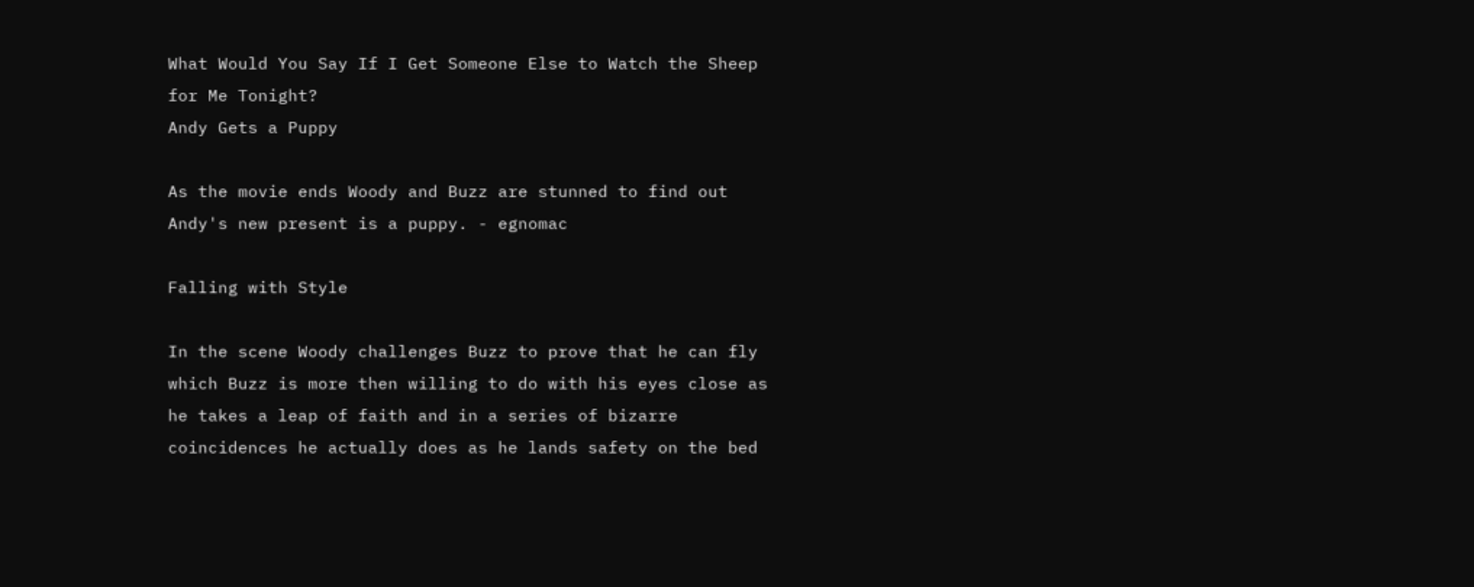What Would You Say If I Get Someone Else to Watch the Sheep for Me Tonight?
Andy Gets a Puppy

As the movie ends Woody and Buzz are stunned to find out Andy's new present is a puppy. - egnomac

Falling with Style

In the scene Woody challenges Buzz to prove that he can fly which Buzz is more then willing to do with his eyes close as he takes a leap of faith and in a series of bizarre coincidences he actually does as he lands safety on the bed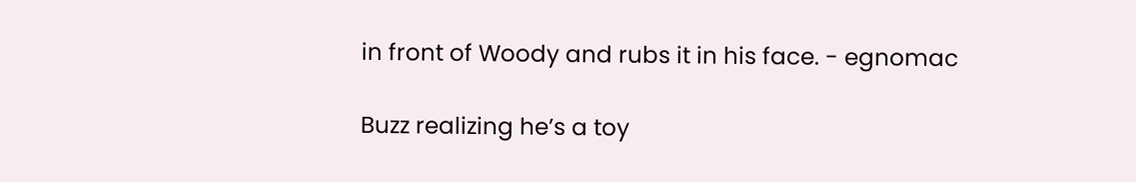in front of Woody and rubs it in his face. - egnomac

Buzz realizing he’s a toy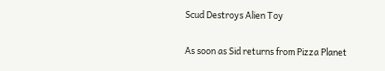Scud Destroys Alien Toy

As soon as Sid returns from Pizza Planet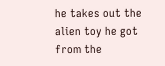he takes out the alien toy he got from the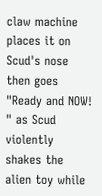claw machine places it on Scud's nose then goes "Ready and NOW! " as Scud violently shakes the alien toy while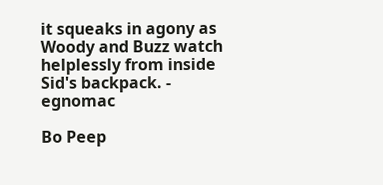it squeaks in agony as Woody and Buzz watch helplessly from inside Sid's backpack. - egnomac

Bo Peep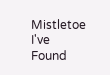Mistletoe
I've Found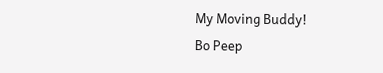My Moving Buddy!
Bo Peep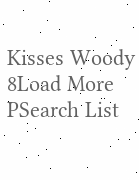Kisses Woody
8Load More
PSearch List